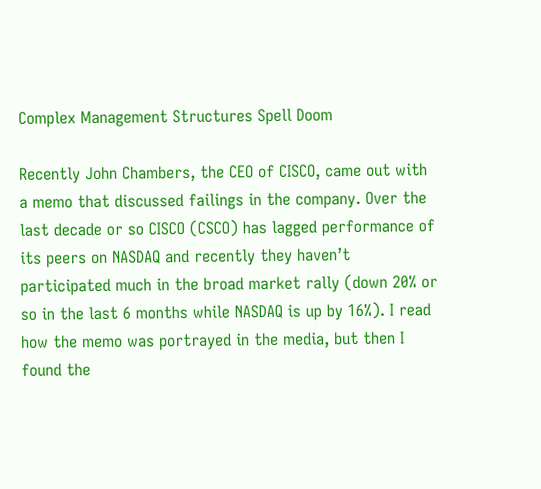Complex Management Structures Spell Doom

Recently John Chambers, the CEO of CISCO, came out with a memo that discussed failings in the company. Over the last decade or so CISCO (CSCO) has lagged performance of its peers on NASDAQ and recently they haven’t participated much in the broad market rally (down 20% or so in the last 6 months while NASDAQ is up by 16%). I read how the memo was portrayed in the media, but then I found the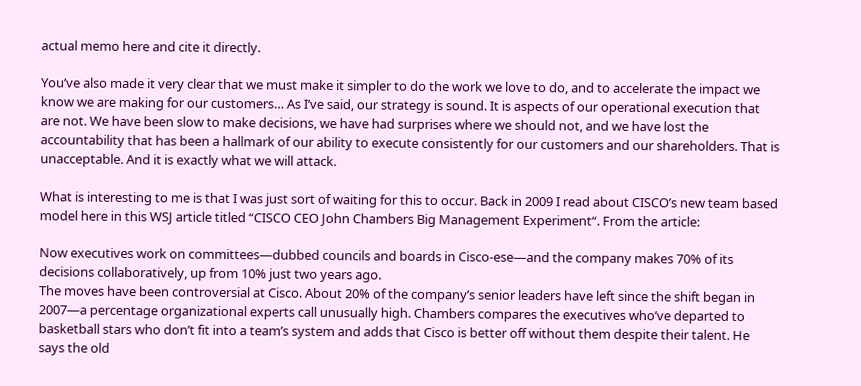actual memo here and cite it directly.

You’ve also made it very clear that we must make it simpler to do the work we love to do, and to accelerate the impact we know we are making for our customers… As I’ve said, our strategy is sound. It is aspects of our operational execution that are not. We have been slow to make decisions, we have had surprises where we should not, and we have lost the accountability that has been a hallmark of our ability to execute consistently for our customers and our shareholders. That is unacceptable. And it is exactly what we will attack.

What is interesting to me is that I was just sort of waiting for this to occur. Back in 2009 I read about CISCO’s new team based model here in this WSJ article titled “CISCO CEO John Chambers Big Management Experiment“. From the article:

Now executives work on committees—dubbed councils and boards in Cisco-ese—and the company makes 70% of its decisions collaboratively, up from 10% just two years ago.
The moves have been controversial at Cisco. About 20% of the company’s senior leaders have left since the shift began in 2007—a percentage organizational experts call unusually high. Chambers compares the executives who’ve departed to basketball stars who don’t fit into a team’s system and adds that Cisco is better off without them despite their talent. He says the old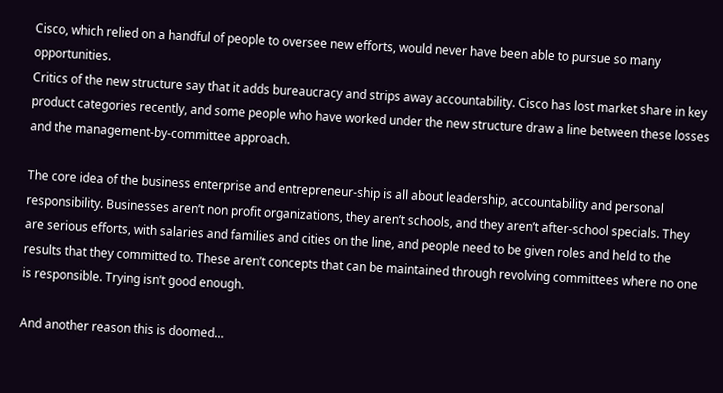Cisco, which relied on a handful of people to oversee new efforts, would never have been able to pursue so many opportunities.
Critics of the new structure say that it adds bureaucracy and strips away accountability. Cisco has lost market share in key product categories recently, and some people who have worked under the new structure draw a line between these losses and the management-by-committee approach.

The core idea of the business enterprise and entrepreneur-ship is all about leadership, accountability and personal responsibility. Businesses aren’t non profit organizations, they aren’t schools, and they aren’t after-school specials. They are serious efforts, with salaries and families and cities on the line, and people need to be given roles and held to the results that they committed to. These aren’t concepts that can be maintained through revolving committees where no one is responsible. Trying isn’t good enough.

And another reason this is doomed…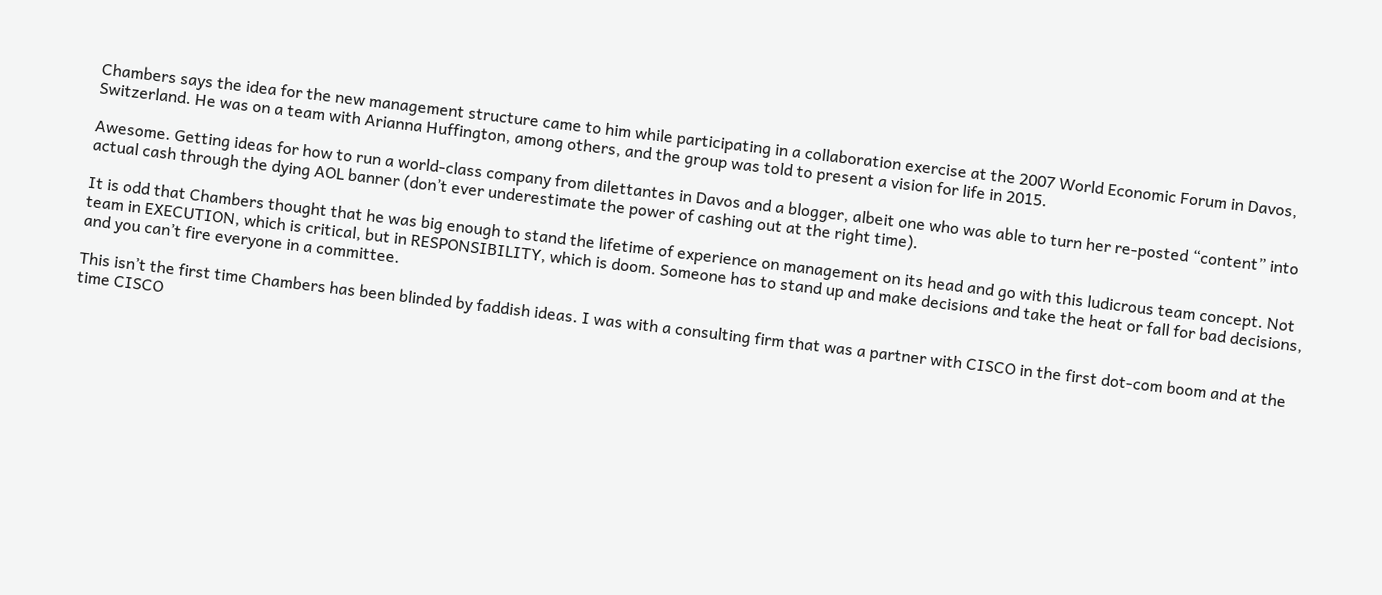Chambers says the idea for the new management structure came to him while participating in a collaboration exercise at the 2007 World Economic Forum in Davos, Switzerland. He was on a team with Arianna Huffington, among others, and the group was told to present a vision for life in 2015.

Awesome. Getting ideas for how to run a world-class company from dilettantes in Davos and a blogger, albeit one who was able to turn her re-posted “content” into actual cash through the dying AOL banner (don’t ever underestimate the power of cashing out at the right time).

It is odd that Chambers thought that he was big enough to stand the lifetime of experience on management on its head and go with this ludicrous team concept. Not team in EXECUTION, which is critical, but in RESPONSIBILITY, which is doom. Someone has to stand up and make decisions and take the heat or fall for bad decisions, and you can’t fire everyone in a committee.

This isn’t the first time Chambers has been blinded by faddish ideas. I was with a consulting firm that was a partner with CISCO in the first dot-com boom and at the time CISCO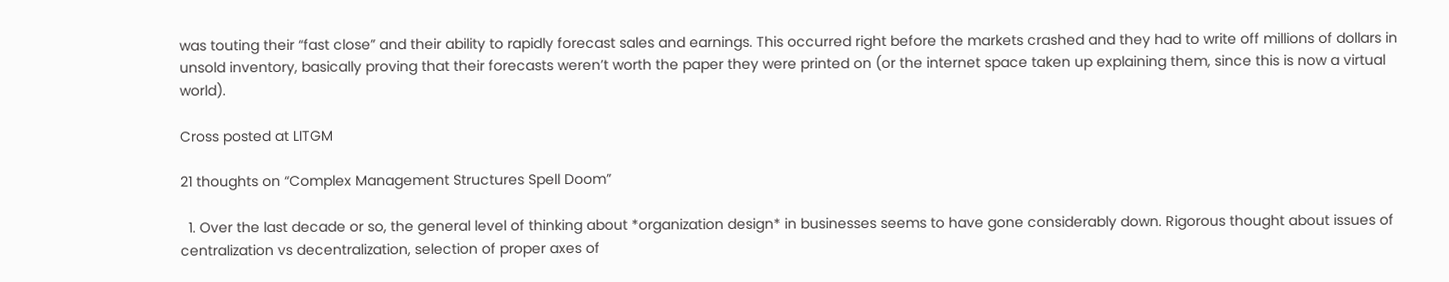was touting their “fast close” and their ability to rapidly forecast sales and earnings. This occurred right before the markets crashed and they had to write off millions of dollars in unsold inventory, basically proving that their forecasts weren’t worth the paper they were printed on (or the internet space taken up explaining them, since this is now a virtual world).

Cross posted at LITGM

21 thoughts on “Complex Management Structures Spell Doom”

  1. Over the last decade or so, the general level of thinking about *organization design* in businesses seems to have gone considerably down. Rigorous thought about issues of centralization vs decentralization, selection of proper axes of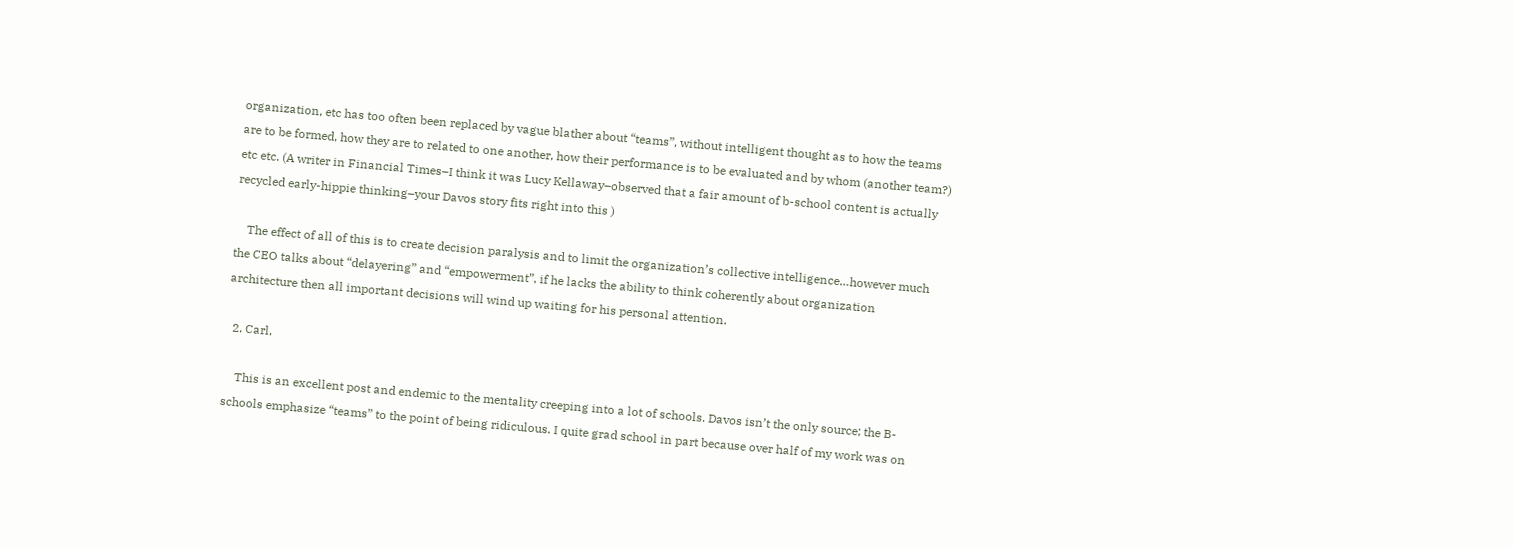organization, etc has too often been replaced by vague blather about “teams”, without intelligent thought as to how the teams are to be formed, how they are to related to one another, how their performance is to be evaluated and by whom (another team?) etc etc. (A writer in Financial Times–I think it was Lucy Kellaway–observed that a fair amount of b-school content is actually recycled early-hippie thinking–your Davos story fits right into this )

    The effect of all of this is to create decision paralysis and to limit the organization’s collective intelligence…however much the CEO talks about “delayering” and “empowerment”, if he lacks the ability to think coherently about organization architecture then all important decisions will wind up waiting for his personal attention.

  2. Carl,

    This is an excellent post and endemic to the mentality creeping into a lot of schools. Davos isn’t the only source; the B-schools emphasize “teams” to the point of being ridiculous. I quite grad school in part because over half of my work was on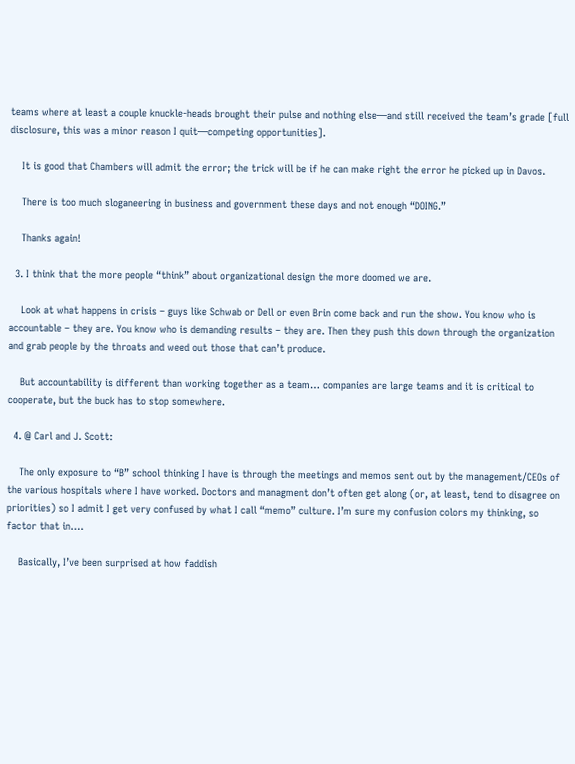teams where at least a couple knuckle-heads brought their pulse and nothing else—and still received the team’s grade [full disclosure, this was a minor reason I quit—competing opportunities].

    It is good that Chambers will admit the error; the trick will be if he can make right the error he picked up in Davos.

    There is too much sloganeering in business and government these days and not enough “DOING.”

    Thanks again!

  3. I think that the more people “think” about organizational design the more doomed we are.

    Look at what happens in crisis – guys like Schwab or Dell or even Brin come back and run the show. You know who is accountable – they are. You know who is demanding results – they are. Then they push this down through the organization and grab people by the throats and weed out those that can’t produce.

    But accountability is different than working together as a team… companies are large teams and it is critical to cooperate, but the buck has to stop somewhere.

  4. @ Carl and J. Scott:

    The only exposure to “B” school thinking I have is through the meetings and memos sent out by the management/CEOs of the various hospitals where I have worked. Doctors and managment don’t often get along (or, at least, tend to disagree on priorities) so I admit I get very confused by what I call “memo” culture. I’m sure my confusion colors my thinking, so factor that in….

    Basically, I’ve been surprised at how faddish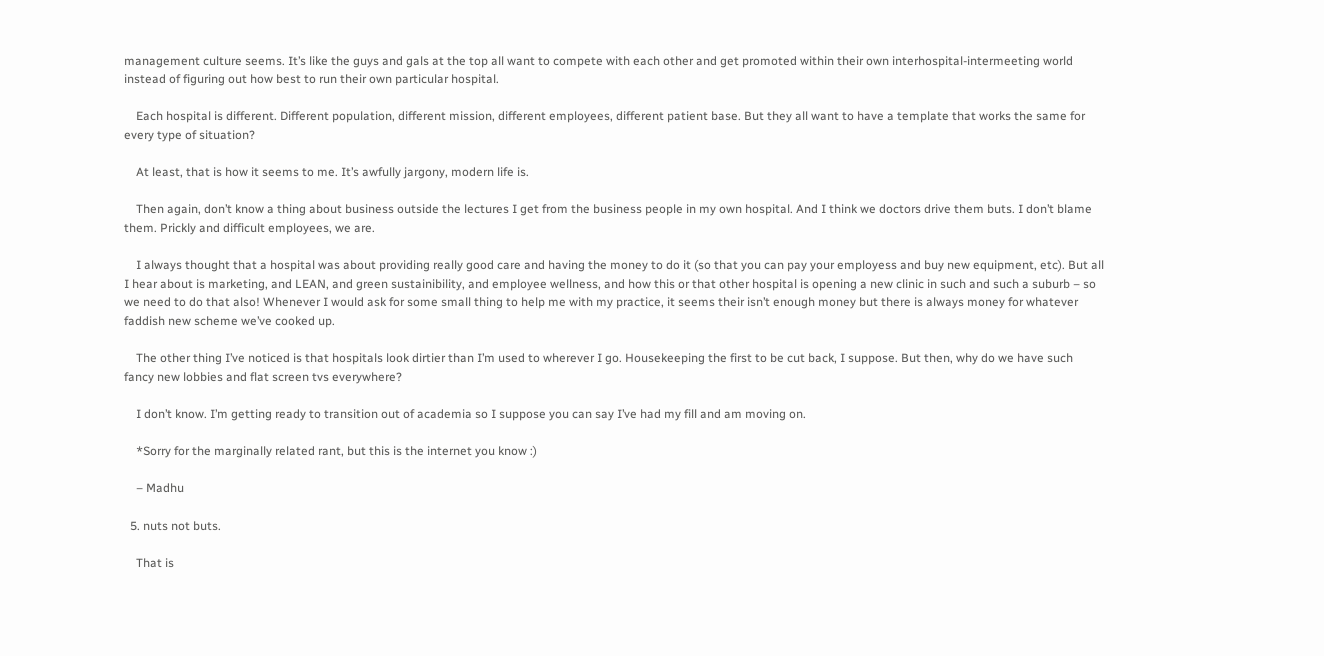management culture seems. It’s like the guys and gals at the top all want to compete with each other and get promoted within their own interhospital-intermeeting world instead of figuring out how best to run their own particular hospital.

    Each hospital is different. Different population, different mission, different employees, different patient base. But they all want to have a template that works the same for every type of situation?

    At least, that is how it seems to me. It’s awfully jargony, modern life is.

    Then again, don’t know a thing about business outside the lectures I get from the business people in my own hospital. And I think we doctors drive them buts. I don’t blame them. Prickly and difficult employees, we are.

    I always thought that a hospital was about providing really good care and having the money to do it (so that you can pay your employess and buy new equipment, etc). But all I hear about is marketing, and LEAN, and green sustainibility, and employee wellness, and how this or that other hospital is opening a new clinic in such and such a suburb – so we need to do that also! Whenever I would ask for some small thing to help me with my practice, it seems their isn’t enough money but there is always money for whatever faddish new scheme we’ve cooked up.

    The other thing I’ve noticed is that hospitals look dirtier than I’m used to wherever I go. Housekeeping the first to be cut back, I suppose. But then, why do we have such fancy new lobbies and flat screen tvs everywhere?

    I don’t know. I’m getting ready to transition out of academia so I suppose you can say I’ve had my fill and am moving on.

    *Sorry for the marginally related rant, but this is the internet you know :)

    – Madhu

  5. nuts not buts.

    That is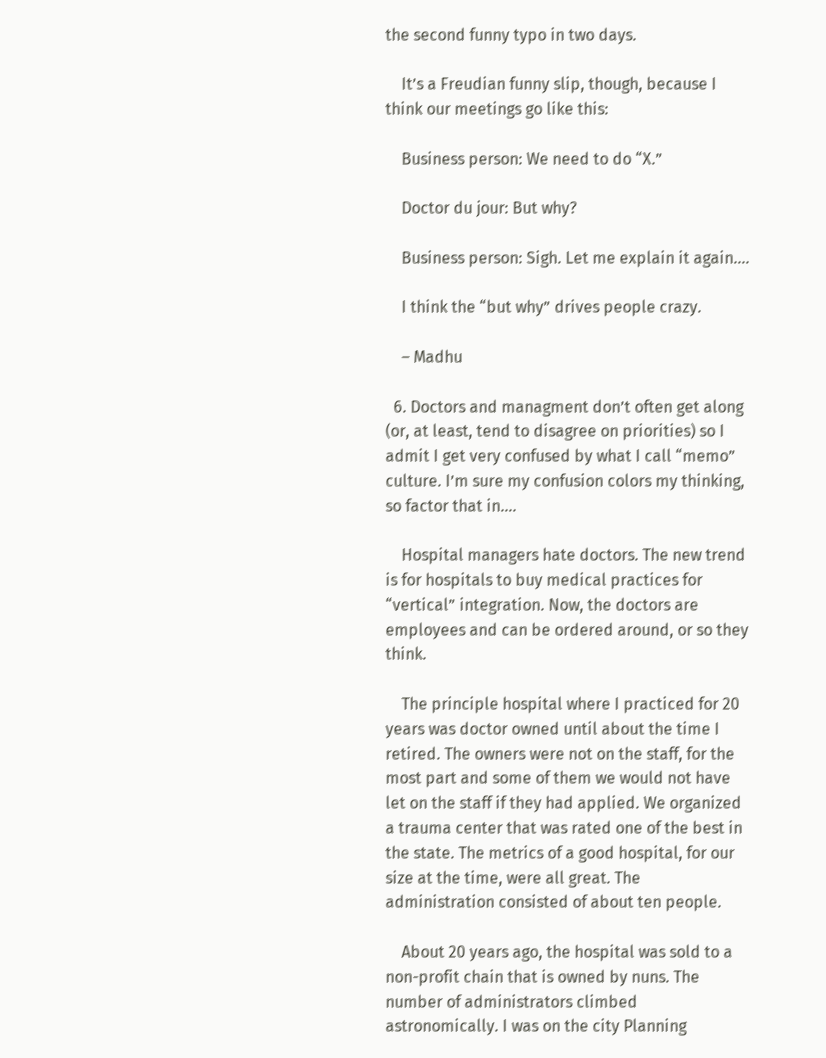the second funny typo in two days.

    It’s a Freudian funny slip, though, because I think our meetings go like this:

    Business person: We need to do “X.”

    Doctor du jour: But why?

    Business person: Sigh. Let me explain it again….

    I think the “but why” drives people crazy.

    – Madhu

  6. Doctors and managment don’t often get along (or, at least, tend to disagree on priorities) so I admit I get very confused by what I call “memo” culture. I’m sure my confusion colors my thinking, so factor that in….

    Hospital managers hate doctors. The new trend is for hospitals to buy medical practices for “vertical” integration. Now, the doctors are employees and can be ordered around, or so they think.

    The principle hospital where I practiced for 20 years was doctor owned until about the time I retired. The owners were not on the staff, for the most part and some of them we would not have let on the staff if they had applied. We organized a trauma center that was rated one of the best in the state. The metrics of a good hospital, for our size at the time, were all great. The administration consisted of about ten people.

    About 20 years ago, the hospital was sold to a non-profit chain that is owned by nuns. The number of administrators climbed astronomically. I was on the city Planning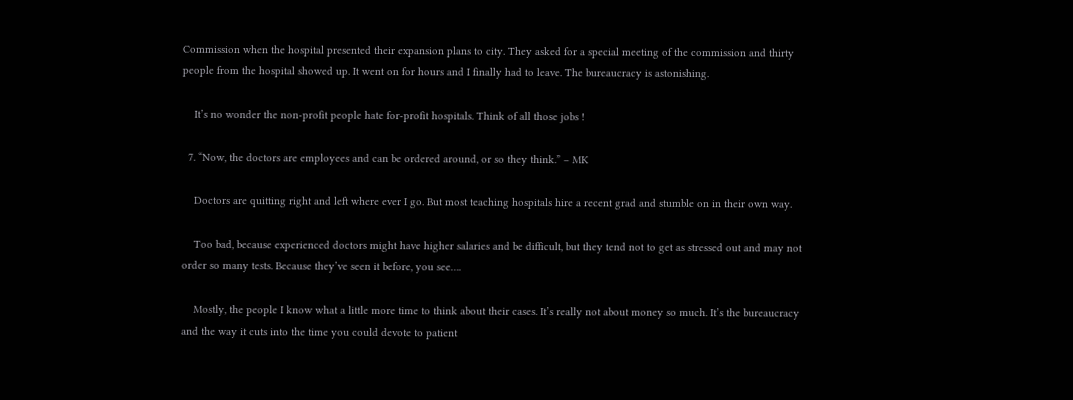Commission when the hospital presented their expansion plans to city. They asked for a special meeting of the commission and thirty people from the hospital showed up. It went on for hours and I finally had to leave. The bureaucracy is astonishing.

    It’s no wonder the non-profit people hate for-profit hospitals. Think of all those jobs !

  7. “Now, the doctors are employees and can be ordered around, or so they think.” – MK

    Doctors are quitting right and left where ever I go. But most teaching hospitals hire a recent grad and stumble on in their own way.

    Too bad, because experienced doctors might have higher salaries and be difficult, but they tend not to get as stressed out and may not order so many tests. Because they’ve seen it before, you see….

    Mostly, the people I know what a little more time to think about their cases. It’s really not about money so much. It’s the bureaucracy and the way it cuts into the time you could devote to patient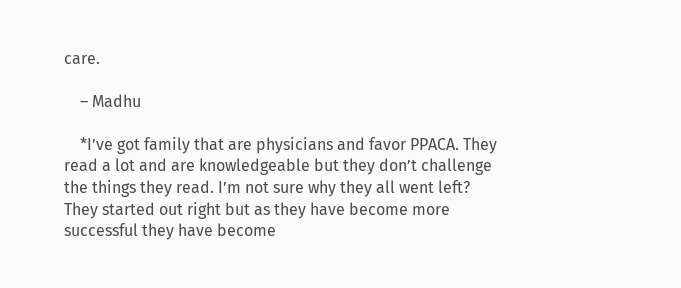care.

    – Madhu

    *I’ve got family that are physicians and favor PPACA. They read a lot and are knowledgeable but they don’t challenge the things they read. I’m not sure why they all went left? They started out right but as they have become more successful they have become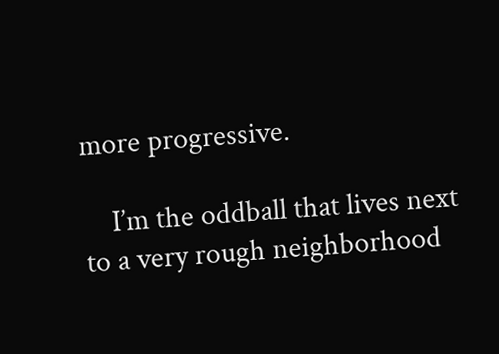more progressive.

    I’m the oddball that lives next to a very rough neighborhood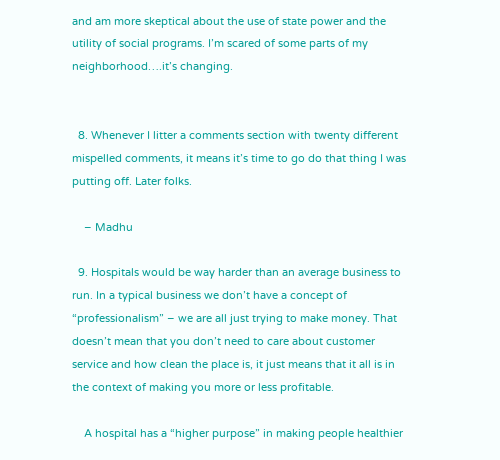and am more skeptical about the use of state power and the utility of social programs. I’m scared of some parts of my neighborhood….it’s changing.


  8. Whenever I litter a comments section with twenty different mispelled comments, it means it’s time to go do that thing I was putting off. Later folks.

    – Madhu

  9. Hospitals would be way harder than an average business to run. In a typical business we don’t have a concept of “professionalism” – we are all just trying to make money. That doesn’t mean that you don’t need to care about customer service and how clean the place is, it just means that it all is in the context of making you more or less profitable.

    A hospital has a “higher purpose” in making people healthier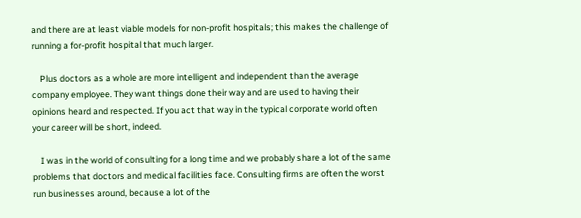and there are at least viable models for non-profit hospitals; this makes the challenge of running a for-profit hospital that much larger.

    Plus doctors as a whole are more intelligent and independent than the average company employee. They want things done their way and are used to having their opinions heard and respected. If you act that way in the typical corporate world often your career will be short, indeed.

    I was in the world of consulting for a long time and we probably share a lot of the same problems that doctors and medical facilities face. Consulting firms are often the worst run businesses around, because a lot of the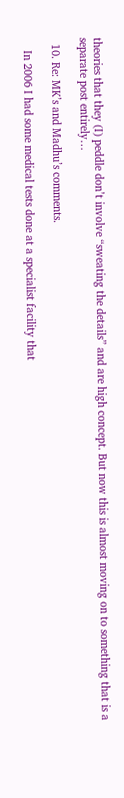theories that they (I) peddle don’t involve “sweating the details” and are high concept. But now this is almost moving on to something that is a separate post entirely…

  10. Re: MK’s and Madhu’s comments.

    In 2006 I had some medical tests done at a specialist facility that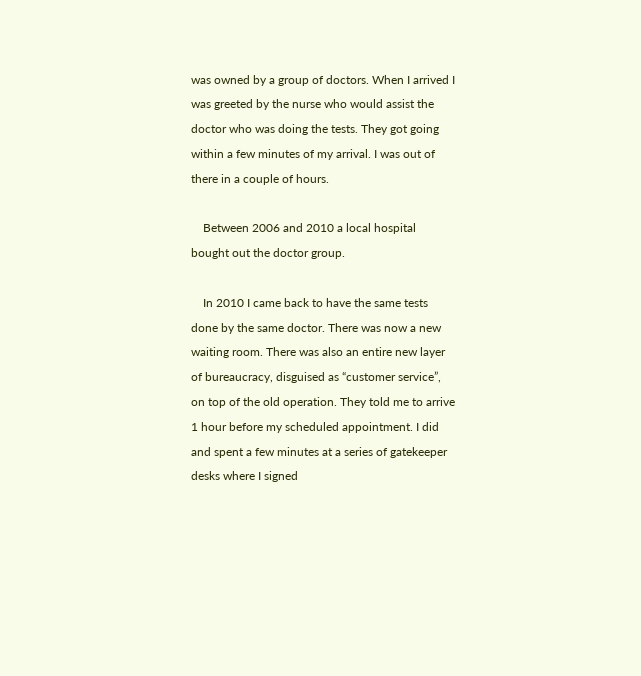was owned by a group of doctors. When I arrived I was greeted by the nurse who would assist the doctor who was doing the tests. They got going within a few minutes of my arrival. I was out of there in a couple of hours.

    Between 2006 and 2010 a local hospital bought out the doctor group.

    In 2010 I came back to have the same tests done by the same doctor. There was now a new waiting room. There was also an entire new layer of bureaucracy, disguised as “customer service”, on top of the old operation. They told me to arrive 1 hour before my scheduled appointment. I did and spent a few minutes at a series of gatekeeper desks where I signed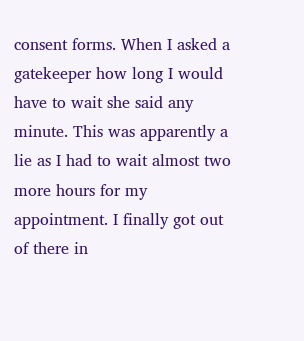consent forms. When I asked a gatekeeper how long I would have to wait she said any minute. This was apparently a lie as I had to wait almost two more hours for my appointment. I finally got out of there in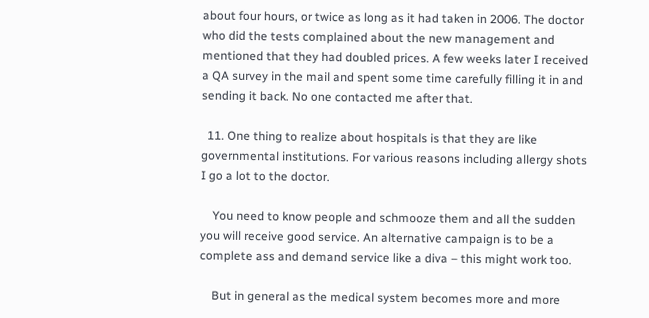about four hours, or twice as long as it had taken in 2006. The doctor who did the tests complained about the new management and mentioned that they had doubled prices. A few weeks later I received a QA survey in the mail and spent some time carefully filling it in and sending it back. No one contacted me after that.

  11. One thing to realize about hospitals is that they are like governmental institutions. For various reasons including allergy shots I go a lot to the doctor.

    You need to know people and schmooze them and all the sudden you will receive good service. An alternative campaign is to be a complete ass and demand service like a diva – this might work too.

    But in general as the medical system becomes more and more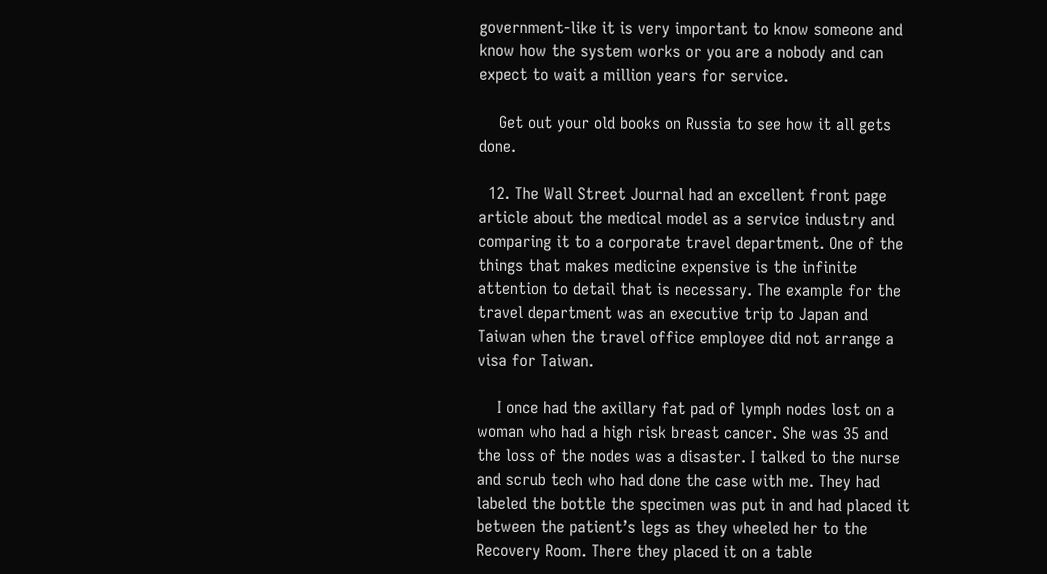government-like it is very important to know someone and know how the system works or you are a nobody and can expect to wait a million years for service.

    Get out your old books on Russia to see how it all gets done.

  12. The Wall Street Journal had an excellent front page article about the medical model as a service industry and comparing it to a corporate travel department. One of the things that makes medicine expensive is the infinite attention to detail that is necessary. The example for the travel department was an executive trip to Japan and Taiwan when the travel office employee did not arrange a visa for Taiwan.

    I once had the axillary fat pad of lymph nodes lost on a woman who had a high risk breast cancer. She was 35 and the loss of the nodes was a disaster. I talked to the nurse and scrub tech who had done the case with me. They had labeled the bottle the specimen was put in and had placed it between the patient’s legs as they wheeled her to the Recovery Room. There they placed it on a table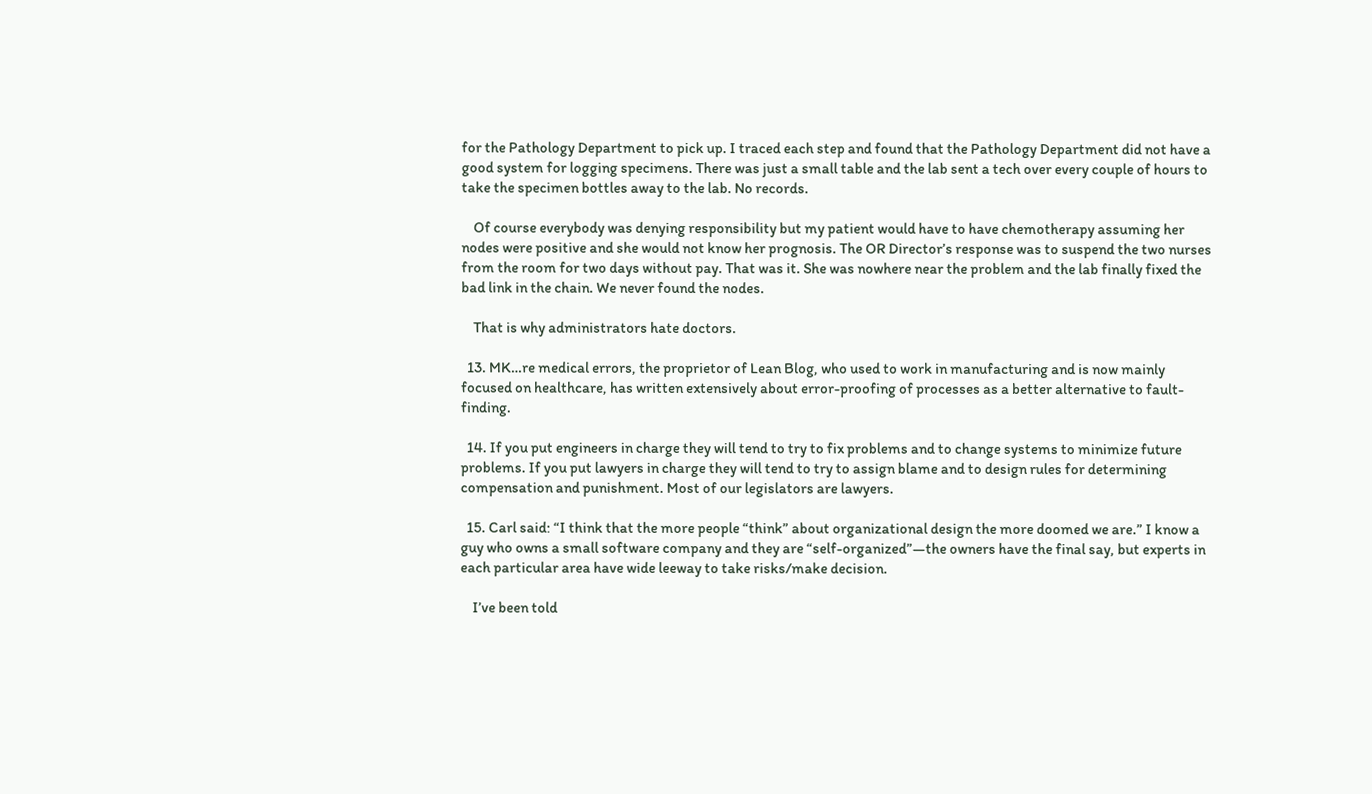for the Pathology Department to pick up. I traced each step and found that the Pathology Department did not have a good system for logging specimens. There was just a small table and the lab sent a tech over every couple of hours to take the specimen bottles away to the lab. No records.

    Of course everybody was denying responsibility but my patient would have to have chemotherapy assuming her nodes were positive and she would not know her prognosis. The OR Director’s response was to suspend the two nurses from the room for two days without pay. That was it. She was nowhere near the problem and the lab finally fixed the bad link in the chain. We never found the nodes.

    That is why administrators hate doctors.

  13. MK…re medical errors, the proprietor of Lean Blog, who used to work in manufacturing and is now mainly focused on healthcare, has written extensively about error-proofing of processes as a better alternative to fault-finding.

  14. If you put engineers in charge they will tend to try to fix problems and to change systems to minimize future problems. If you put lawyers in charge they will tend to try to assign blame and to design rules for determining compensation and punishment. Most of our legislators are lawyers.

  15. Carl said: “I think that the more people “think” about organizational design the more doomed we are.” I know a guy who owns a small software company and they are “self-organized”—the owners have the final say, but experts in each particular area have wide leeway to take risks/make decision.

    I’ve been told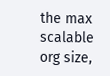the max scalable org size,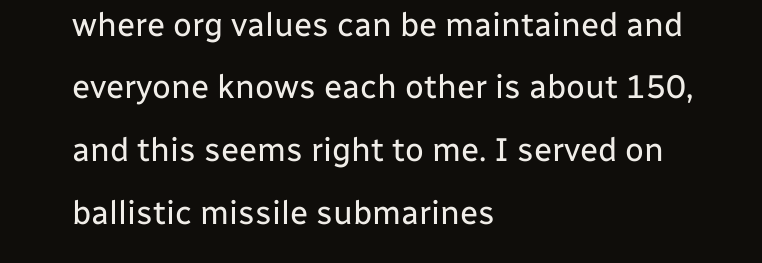where org values can be maintained and everyone knows each other is about 150, and this seems right to me. I served on ballistic missile submarines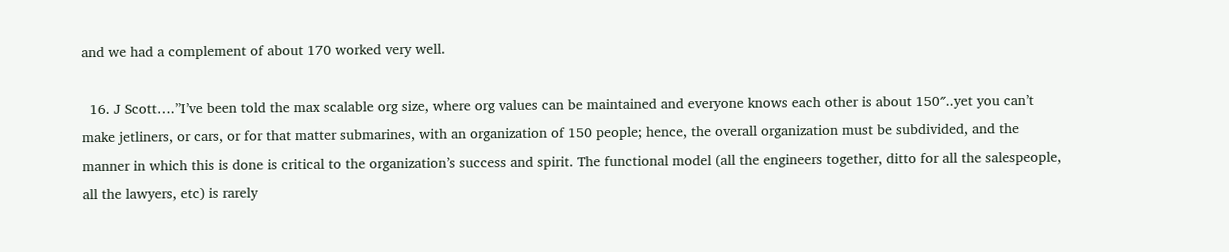and we had a complement of about 170 worked very well.

  16. J Scott….”I’ve been told the max scalable org size, where org values can be maintained and everyone knows each other is about 150″..yet you can’t make jetliners, or cars, or for that matter submarines, with an organization of 150 people; hence, the overall organization must be subdivided, and the manner in which this is done is critical to the organization’s success and spirit. The functional model (all the engineers together, ditto for all the salespeople, all the lawyers, etc) is rarely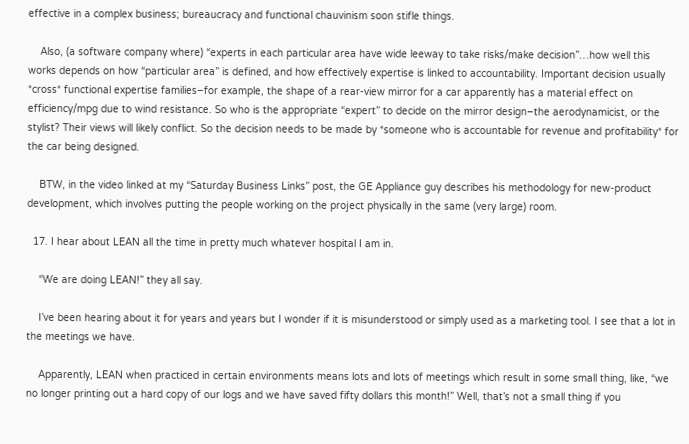effective in a complex business; bureaucracy and functional chauvinism soon stifle things.

    Also, (a software company where) “experts in each particular area have wide leeway to take risks/make decision”…how well this works depends on how “particular area” is defined, and how effectively expertise is linked to accountability. Important decision usually *cross* functional expertise families–for example, the shape of a rear-view mirror for a car apparently has a material effect on efficiency/mpg due to wind resistance. So who is the appropriate “expert” to decide on the mirror design–the aerodynamicist, or the stylist? Their views will likely conflict. So the decision needs to be made by *someone who is accountable for revenue and profitability* for the car being designed.

    BTW, in the video linked at my “Saturday Business Links” post, the GE Appliance guy describes his methodology for new-product development, which involves putting the people working on the project physically in the same (very large) room.

  17. I hear about LEAN all the time in pretty much whatever hospital I am in.

    “We are doing LEAN!” they all say.

    I’ve been hearing about it for years and years but I wonder if it is misunderstood or simply used as a marketing tool. I see that a lot in the meetings we have.

    Apparently, LEAN when practiced in certain environments means lots and lots of meetings which result in some small thing, like, “we no longer printing out a hard copy of our logs and we have saved fifty dollars this month!” Well, that’s not a small thing if you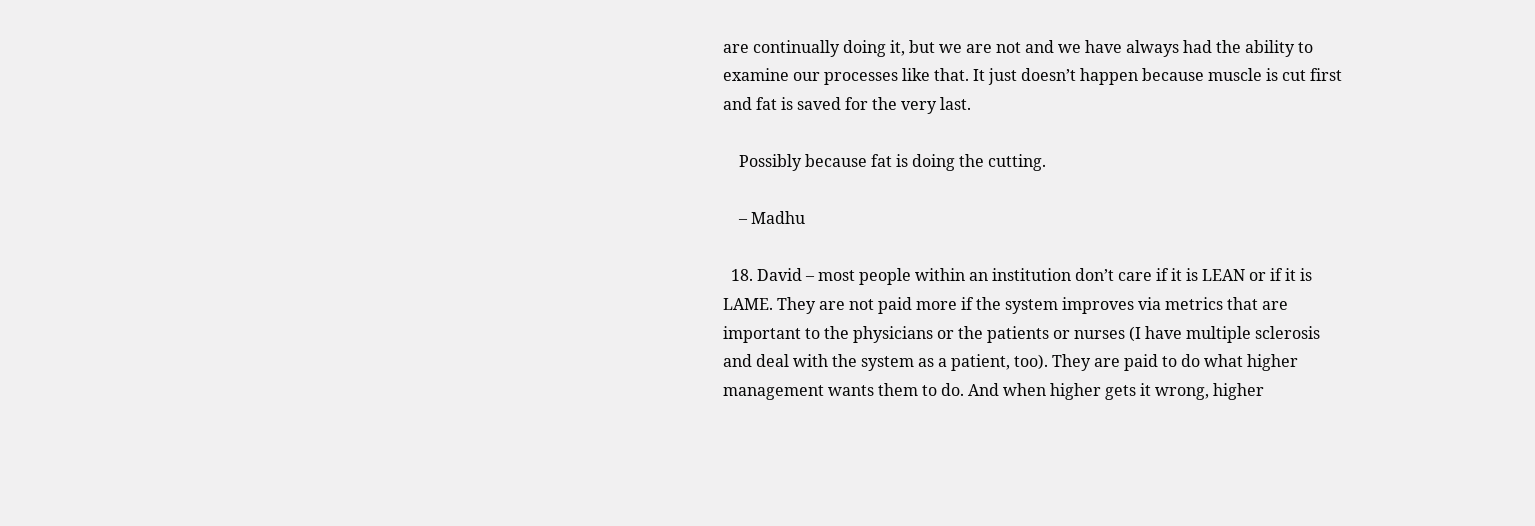are continually doing it, but we are not and we have always had the ability to examine our processes like that. It just doesn’t happen because muscle is cut first and fat is saved for the very last.

    Possibly because fat is doing the cutting.

    – Madhu

  18. David – most people within an institution don’t care if it is LEAN or if it is LAME. They are not paid more if the system improves via metrics that are important to the physicians or the patients or nurses (I have multiple sclerosis and deal with the system as a patient, too). They are paid to do what higher management wants them to do. And when higher gets it wrong, higher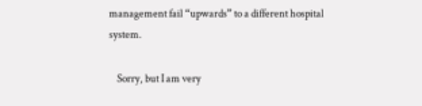management fail “upwards” to a different hospital system.

    Sorry, but I am very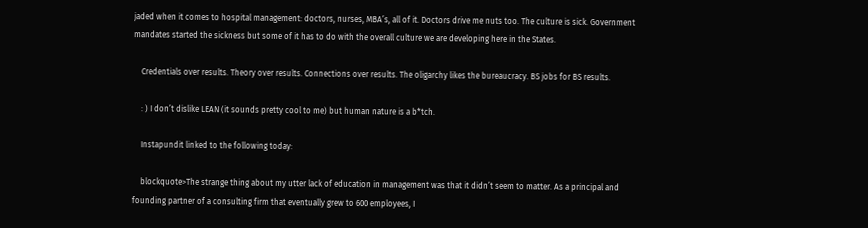jaded when it comes to hospital management: doctors, nurses, MBA’s, all of it. Doctors drive me nuts too. The culture is sick. Government mandates started the sickness but some of it has to do with the overall culture we are developing here in the States.

    Credentials over results. Theory over results. Connections over results. The oligarchy likes the bureaucracy. BS jobs for BS results.

    : ) I don’t dislike LEAN (it sounds pretty cool to me) but human nature is a b*tch.

    Instapundit linked to the following today:

    blockquote>The strange thing about my utter lack of education in management was that it didn’t seem to matter. As a principal and founding partner of a consulting firm that eventually grew to 600 employees, I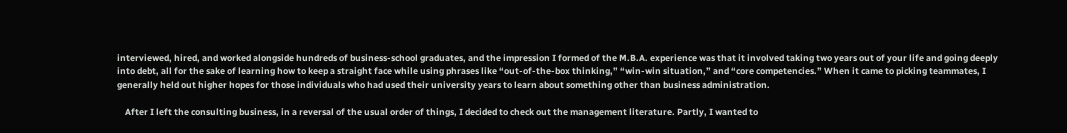interviewed, hired, and worked alongside hundreds of business-school graduates, and the impression I formed of the M.B.A. experience was that it involved taking two years out of your life and going deeply into debt, all for the sake of learning how to keep a straight face while using phrases like “out-of-the-box thinking,” “win-win situation,” and “core competencies.” When it came to picking teammates, I generally held out higher hopes for those individuals who had used their university years to learn about something other than business administration.

    After I left the consulting business, in a reversal of the usual order of things, I decided to check out the management literature. Partly, I wanted to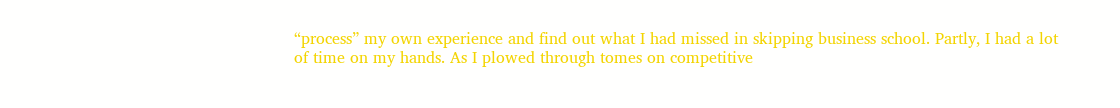“process” my own experience and find out what I had missed in skipping business school. Partly, I had a lot of time on my hands. As I plowed through tomes on competitive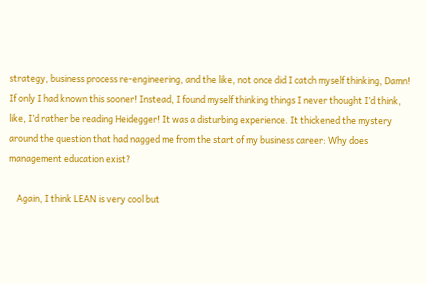strategy, business process re-engineering, and the like, not once did I catch myself thinking, Damn! If only I had known this sooner! Instead, I found myself thinking things I never thought I’d think, like, I’d rather be reading Heidegger! It was a disturbing experience. It thickened the mystery around the question that had nagged me from the start of my business career: Why does management education exist?

    Again, I think LEAN is very cool but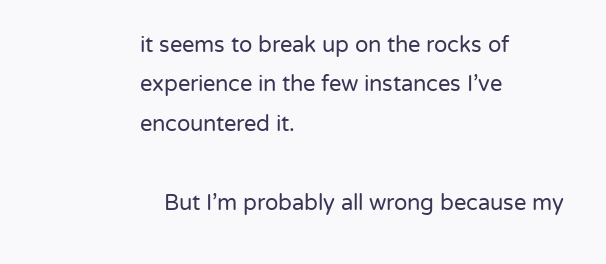it seems to break up on the rocks of experience in the few instances I’ve encountered it.

    But I’m probably all wrong because my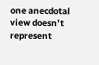one anecdotal view doesn’t represent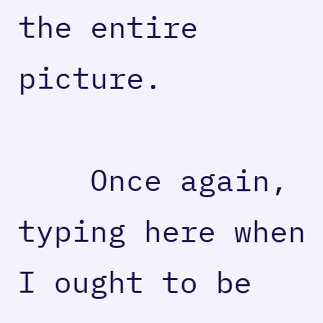the entire picture.

    Once again, typing here when I ought to be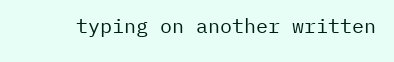typing on another written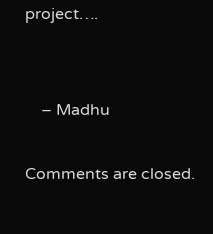project….


    – Madhu

Comments are closed.